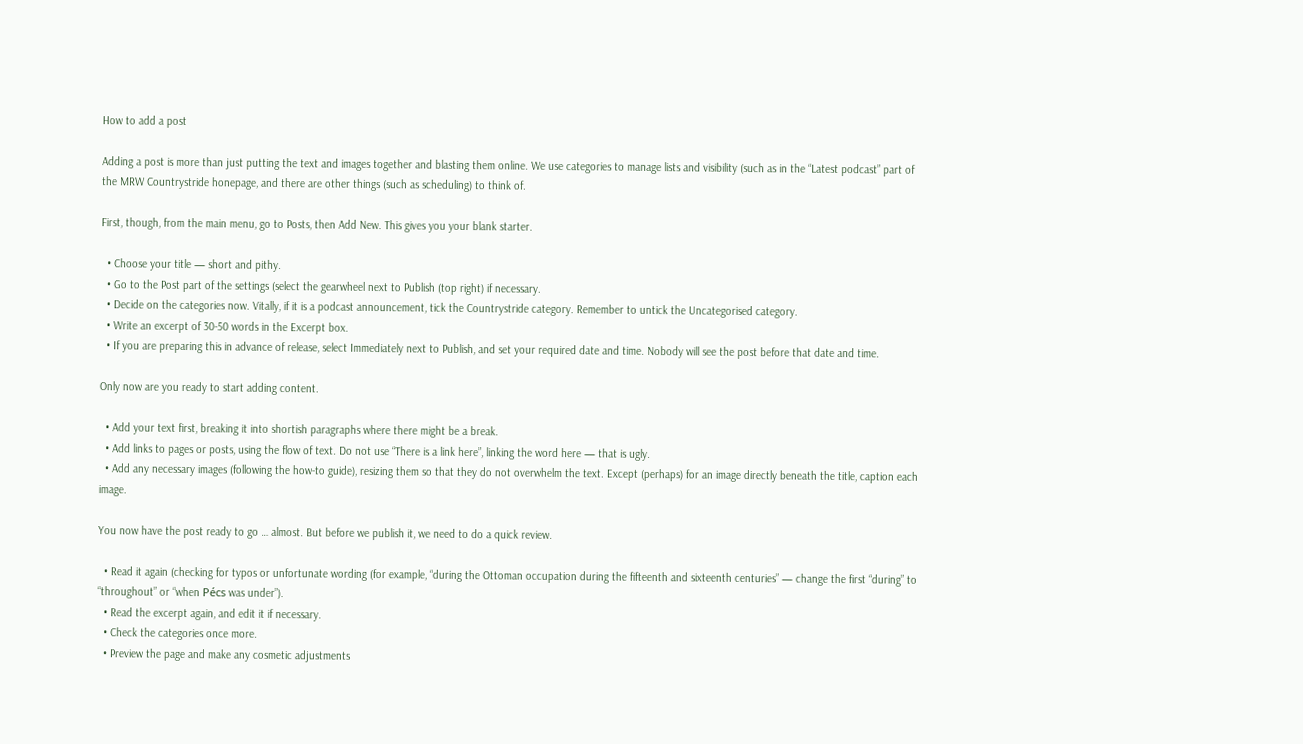How to add a post

Adding a post is more than just putting the text and images together and blasting them online. We use categories to manage lists and visibility (such as in the “Latest podcast” part of the MRW Countrystride honepage, and there are other things (such as scheduling) to think of.

First, though, from the main menu, go to Posts, then Add New. This gives you your blank starter.

  • Choose your title — short and pithy.
  • Go to the Post part of the settings (select the gearwheel next to Publish (top right) if necessary.
  • Decide on the categories now. Vitally, if it is a podcast announcement, tick the Countrystride category. Remember to untick the Uncategorised category.
  • Write an excerpt of 30-50 words in the Excerpt box.
  • If you are preparing this in advance of release, select Immediately next to Publish, and set your required date and time. Nobody will see the post before that date and time.

Only now are you ready to start adding content.

  • Add your text first, breaking it into shortish paragraphs where there might be a break.
  • Add links to pages or posts, using the flow of text. Do not use “There is a link here”, linking the word here — that is ugly.
  • Add any necessary images (following the how-to guide), resizing them so that they do not overwhelm the text. Except (perhaps) for an image directly beneath the title, caption each image.

You now have the post ready to go … almost. But before we publish it, we need to do a quick review.

  • Read it again (checking for typos or unfortunate wording (for example, “during the Ottoman occupation during the fifteenth and sixteenth centuries” — change the first “during” to “throughout” or “when Pécs was under”).
  • Read the excerpt again, and edit it if necessary.
  • Check the categories once more.
  • Preview the page and make any cosmetic adjustments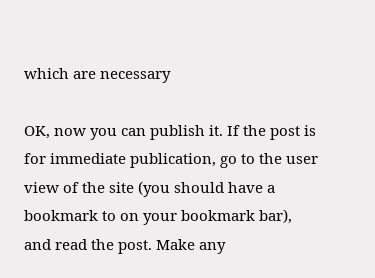which are necessary

OK, now you can publish it. If the post is for immediate publication, go to the user view of the site (you should have a bookmark to on your bookmark bar), and read the post. Make any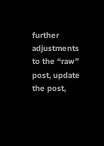further adjustments to the “raw” post, update the post,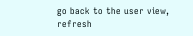go back to the user view, refresh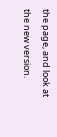the page, and look at the new version.